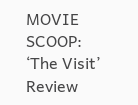MOVIE SCOOP: ‘The Visit’ Review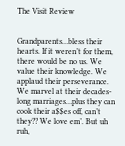The Visit Review


Grandparents…bless their hearts. If it weren’t for them, there would be no us. We value their knowledge. We applaud their perseverance. We marvel at their decades-long marriages…plus they can cook their a$$es off, can’t they?? We love em’. But uh ruh,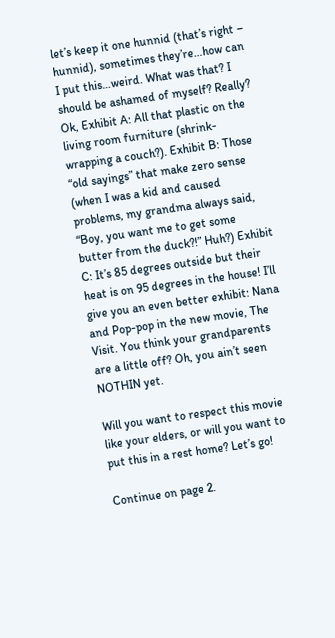let’s keep it one hunnid (that’s right – hunnid), sometimes they’re…how can I put this…weird. What was that? I should be ashamed of myself? Really? Ok, Exhibit A: All that plastic on the living room furniture (shrink-wrapping a couch?). Exhibit B: Those “old sayings” that make zero sense (when I was a kid and caused problems, my grandma always said, “Boy, you want me to get some butter from the duck?!” Huh?) Exhibit C: It’s 85 degrees outside but their heat is on 95 degrees in the house! I’ll give you an even better exhibit: Nana and Pop-pop in the new movie, The Visit. You think your grandparents are a little off? Oh, you ain’t seen NOTHIN yet.

Will you want to respect this movie like your elders, or will you want to put this in a rest home? Let’s go!

Continue on page 2.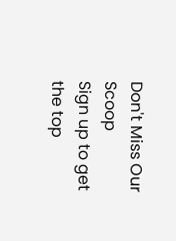Don't Miss Our Scoop
Sign up to get the top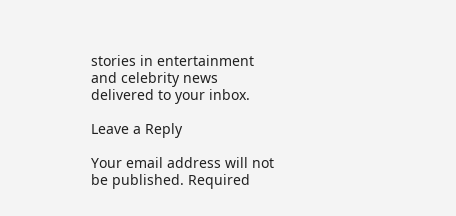stories in entertainment and celebrity news delivered to your inbox.

Leave a Reply

Your email address will not be published. Required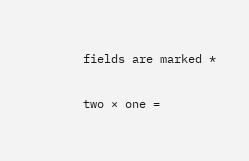fields are marked *

two × one =